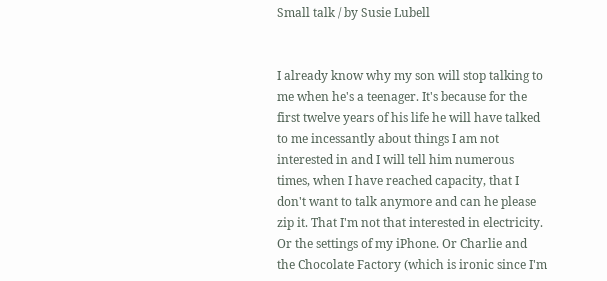Small talk / by Susie Lubell


I already know why my son will stop talking to me when he's a teenager. It's because for the first twelve years of his life he will have talked to me incessantly about things I am not interested in and I will tell him numerous times, when I have reached capacity, that I don't want to talk anymore and can he please zip it. That I'm not that interested in electricity. Or the settings of my iPhone. Or Charlie and the Chocolate Factory (which is ironic since I'm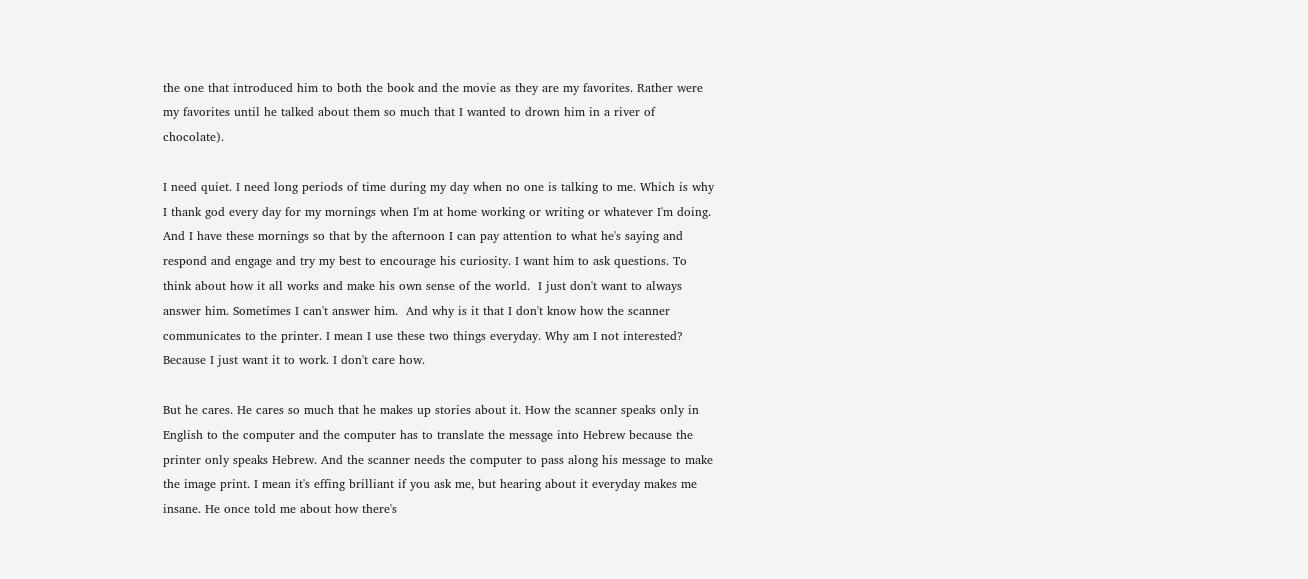the one that introduced him to both the book and the movie as they are my favorites. Rather were my favorites until he talked about them so much that I wanted to drown him in a river of chocolate).

I need quiet. I need long periods of time during my day when no one is talking to me. Which is why I thank god every day for my mornings when I'm at home working or writing or whatever I'm doing. And I have these mornings so that by the afternoon I can pay attention to what he's saying and respond and engage and try my best to encourage his curiosity. I want him to ask questions. To think about how it all works and make his own sense of the world.  I just don't want to always answer him. Sometimes I can't answer him.  And why is it that I don't know how the scanner communicates to the printer. I mean I use these two things everyday. Why am I not interested? Because I just want it to work. I don't care how.

But he cares. He cares so much that he makes up stories about it. How the scanner speaks only in English to the computer and the computer has to translate the message into Hebrew because the printer only speaks Hebrew. And the scanner needs the computer to pass along his message to make the image print. I mean it's effing brilliant if you ask me, but hearing about it everyday makes me insane. He once told me about how there's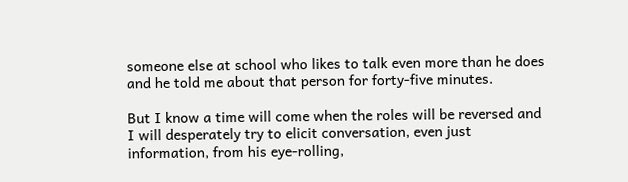someone else at school who likes to talk even more than he does and he told me about that person for forty-five minutes.

But I know a time will come when the roles will be reversed and I will desperately try to elicit conversation, even just information, from his eye-rolling,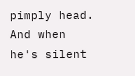pimply head. And when he's silent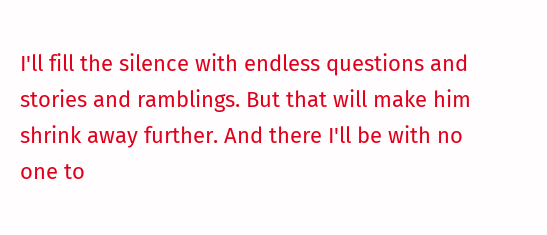I'll fill the silence with endless questions and stories and ramblings. But that will make him shrink away further. And there I'll be with no one to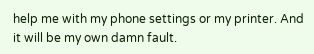help me with my phone settings or my printer. And it will be my own damn fault.